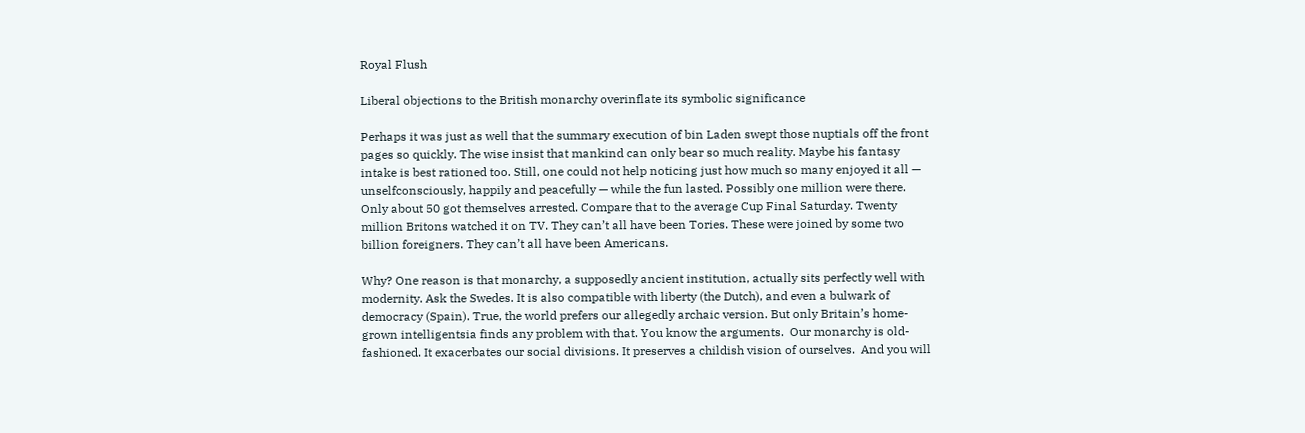Royal Flush

Liberal objections to the British monarchy overinflate its symbolic significance

Perhaps it was just as well that the summary execution of bin Laden swept those nuptials off the front pages so quickly. The wise insist that mankind can only bear so much reality. Maybe his fantasy intake is best rationed too. Still, one could not help noticing just how much so many enjoyed it all — unselfconsciously, happily and peacefully — while the fun lasted. Possibly one million were there. Only about 50 got themselves arrested. Compare that to the average Cup Final Saturday. Twenty million Britons watched it on TV. They can’t all have been Tories. These were joined by some two billion foreigners. They can’t all have been Americans.

Why? One reason is that monarchy, a supposedly ancient institution, actually sits perfectly well with modernity. Ask the Swedes. It is also compatible with liberty (the Dutch), and even a bulwark of democracy (Spain). True, the world prefers our allegedly archaic version. But only Britain’s home-grown intelligentsia finds any problem with that. You know the arguments.  Our monarchy is old-fashioned. It exacerbates our social divisions. It preserves a childish vision of ourselves.  And you will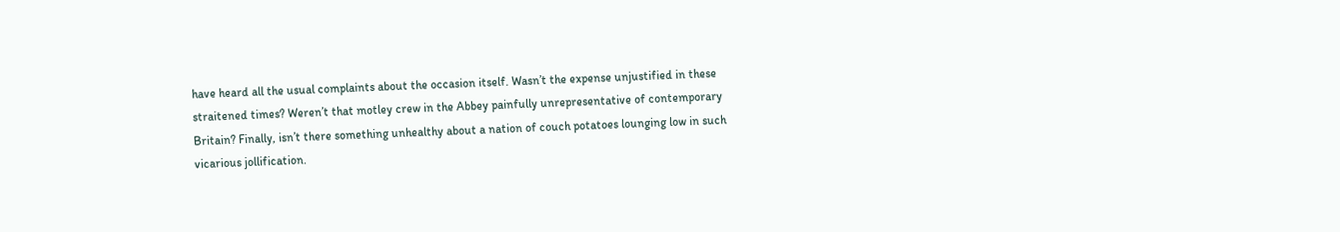have heard all the usual complaints about the occasion itself. Wasn’t the expense unjustified in these straitened times? Weren’t that motley crew in the Abbey painfully unrepresentative of contemporary Britain? Finally, isn’t there something unhealthy about a nation of couch potatoes lounging low in such vicarious jollification.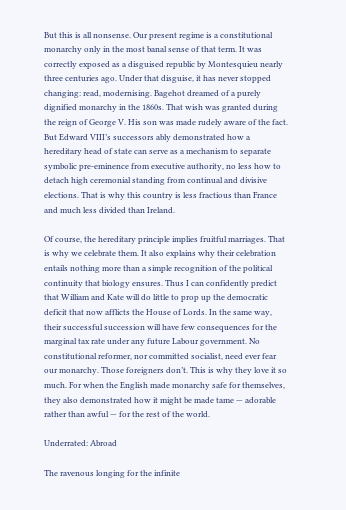But this is all nonsense. Our present regime is a constitutional monarchy only in the most banal sense of that term. It was correctly exposed as a disguised republic by Montesquieu nearly three centuries ago. Under that disguise, it has never stopped changing: read, modernising. Bagehot dreamed of a purely dignified monarchy in the 1860s. That wish was granted during the reign of George V. His son was made rudely aware of the fact. But Edward VIII’s successors ably demonstrated how a hereditary head of state can serve as a mechanism to separate symbolic pre-eminence from executive authority, no less how to detach high ceremonial standing from continual and divisive elections. That is why this country is less fractious than France and much less divided than Ireland.

Of course, the hereditary principle implies fruitful marriages. That is why we celebrate them. It also explains why their celebration entails nothing more than a simple recognition of the political continuity that biology ensures. Thus I can confidently predict that William and Kate will do little to prop up the democratic deficit that now afflicts the House of Lords. In the same way, their successful succession will have few consequences for the marginal tax rate under any future Labour government. No constitutional reformer, nor committed socialist, need ever fear our monarchy. Those foreigners don’t. This is why they love it so much. For when the English made monarchy safe for themselves, they also demonstrated how it might be made tame — adorable rather than awful — for the rest of the world.

Underrated: Abroad

The ravenous longing for the infinite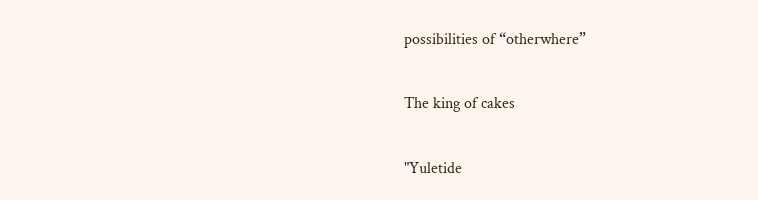possibilities of “otherwhere”

The king of cakes

"Yuletide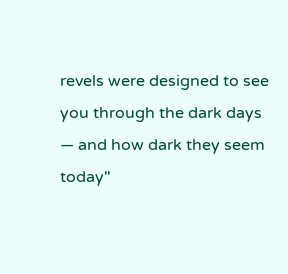revels were designed to see you through the dark days — and how dark they seem today"